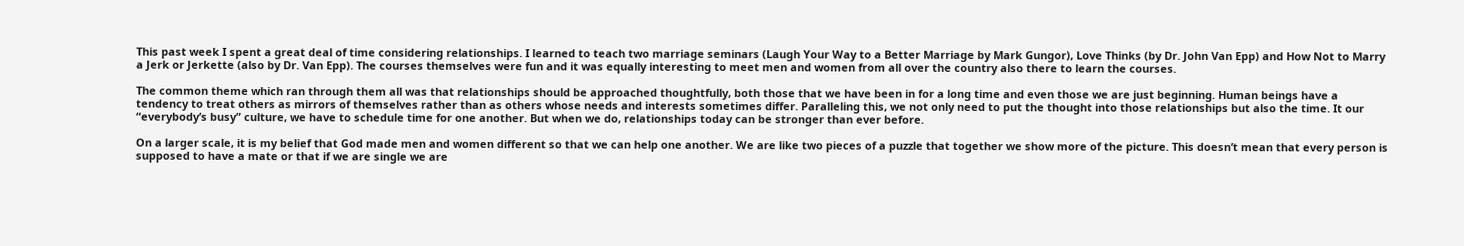This past week I spent a great deal of time considering relationships. I learned to teach two marriage seminars (Laugh Your Way to a Better Marriage by Mark Gungor), Love Thinks (by Dr. John Van Epp) and How Not to Marry a Jerk or Jerkette (also by Dr. Van Epp). The courses themselves were fun and it was equally interesting to meet men and women from all over the country also there to learn the courses.

The common theme which ran through them all was that relationships should be approached thoughtfully, both those that we have been in for a long time and even those we are just beginning. Human beings have a tendency to treat others as mirrors of themselves rather than as others whose needs and interests sometimes differ. Paralleling this, we not only need to put the thought into those relationships but also the time. It our “everybody’s busy” culture, we have to schedule time for one another. But when we do, relationships today can be stronger than ever before.

On a larger scale, it is my belief that God made men and women different so that we can help one another. We are like two pieces of a puzzle that together we show more of the picture. This doesn’t mean that every person is supposed to have a mate or that if we are single we are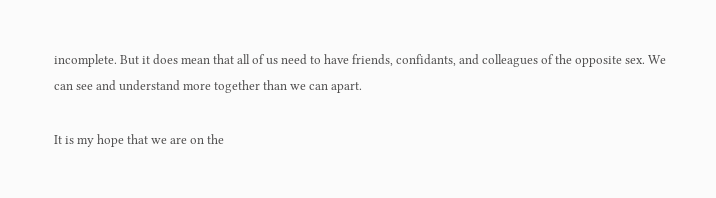incomplete. But it does mean that all of us need to have friends, confidants, and colleagues of the opposite sex. We can see and understand more together than we can apart.

It is my hope that we are on the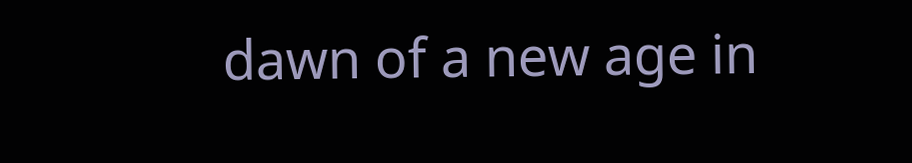dawn of a new age in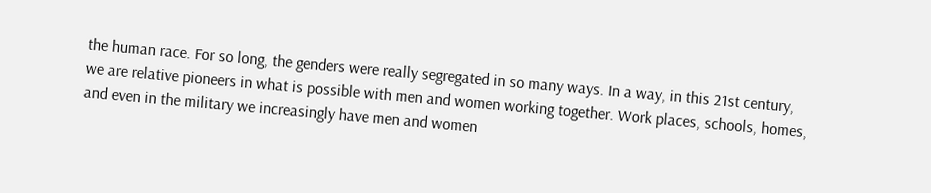the human race. For so long, the genders were really segregated in so many ways. In a way, in this 21st century, we are relative pioneers in what is possible with men and women working together. Work places, schools, homes, and even in the military we increasingly have men and women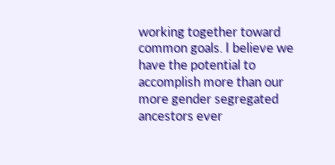working together toward common goals. I believe we have the potential to accomplish more than our more gender segregated ancestors ever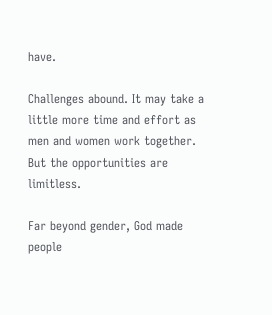have.

Challenges abound. It may take a little more time and effort as men and women work together. But the opportunities are limitless.

Far beyond gender, God made people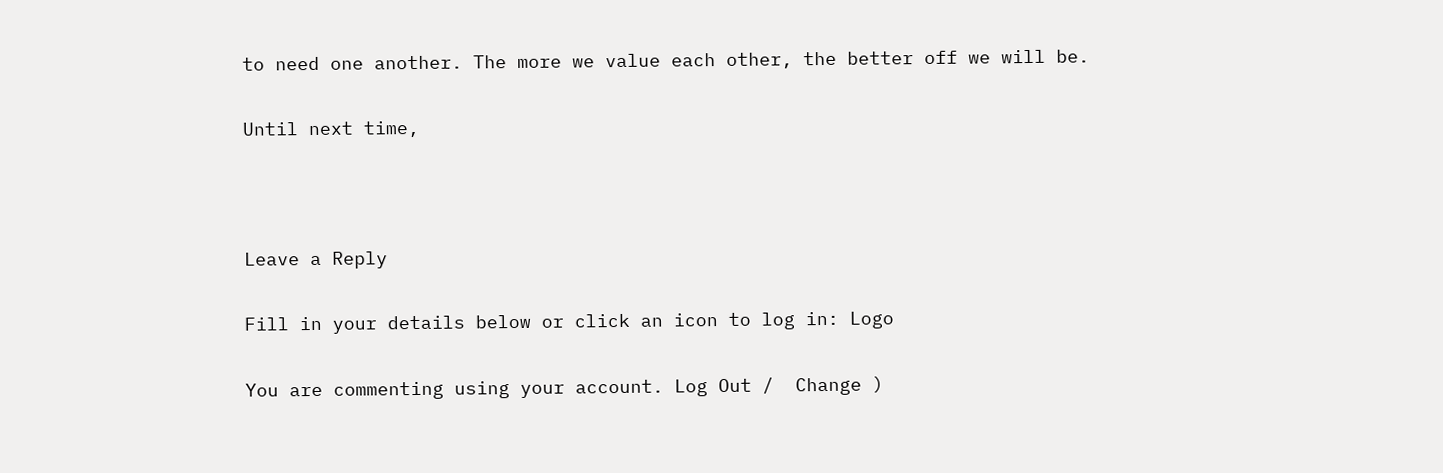to need one another. The more we value each other, the better off we will be.

Until next time,



Leave a Reply

Fill in your details below or click an icon to log in: Logo

You are commenting using your account. Log Out /  Change )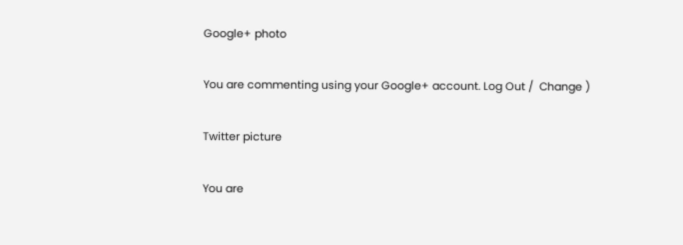Google+ photo

You are commenting using your Google+ account. Log Out /  Change )

Twitter picture

You are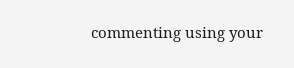commenting using your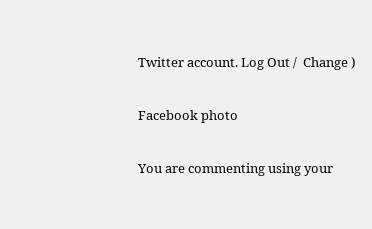Twitter account. Log Out /  Change )

Facebook photo

You are commenting using your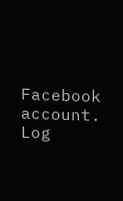Facebook account. Log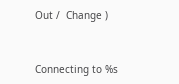Out /  Change )


Connecting to %s